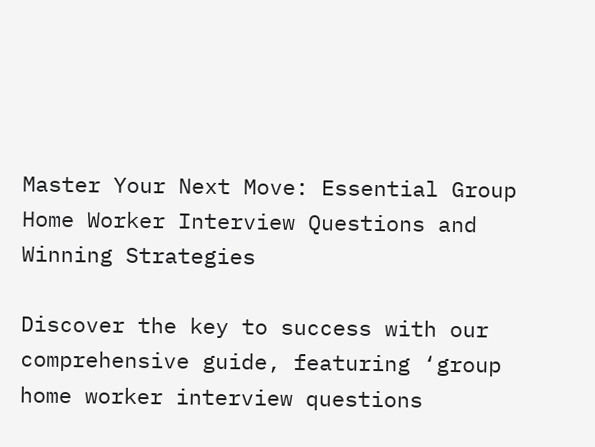Master Your Next Move: Essential Group Home Worker Interview Questions and Winning Strategies

Discover the key to success with our comprehensive guide, featuring ‘group home worker interview questions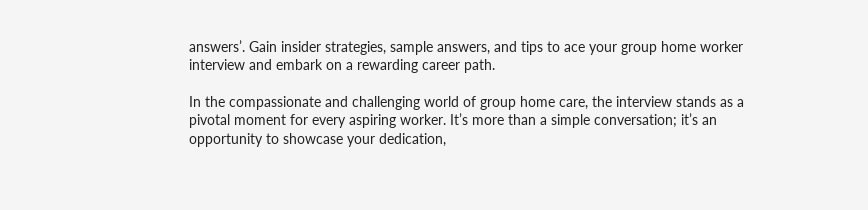answers’. Gain insider strategies, sample answers, and tips to ace your group home worker interview and embark on a rewarding career path.

In the compassionate and challenging world of group home care, the interview stands as a pivotal moment for every aspiring worker. It’s more than a simple conversation; it’s an opportunity to showcase your dedication,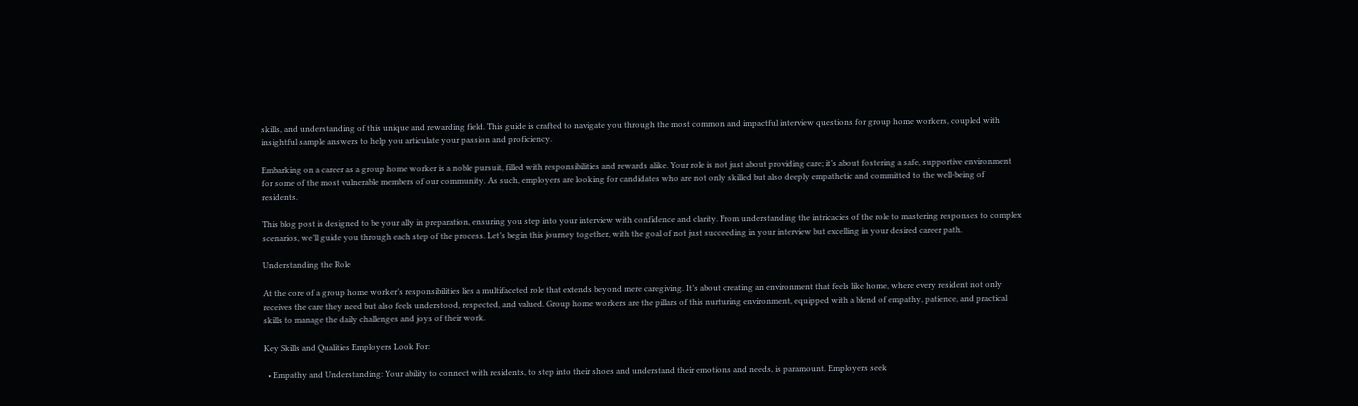skills, and understanding of this unique and rewarding field. This guide is crafted to navigate you through the most common and impactful interview questions for group home workers, coupled with insightful sample answers to help you articulate your passion and proficiency.

Embarking on a career as a group home worker is a noble pursuit, filled with responsibilities and rewards alike. Your role is not just about providing care; it’s about fostering a safe, supportive environment for some of the most vulnerable members of our community. As such, employers are looking for candidates who are not only skilled but also deeply empathetic and committed to the well-being of residents.

This blog post is designed to be your ally in preparation, ensuring you step into your interview with confidence and clarity. From understanding the intricacies of the role to mastering responses to complex scenarios, we’ll guide you through each step of the process. Let’s begin this journey together, with the goal of not just succeeding in your interview but excelling in your desired career path.

Understanding the Role

At the core of a group home worker’s responsibilities lies a multifaceted role that extends beyond mere caregiving. It’s about creating an environment that feels like home, where every resident not only receives the care they need but also feels understood, respected, and valued. Group home workers are the pillars of this nurturing environment, equipped with a blend of empathy, patience, and practical skills to manage the daily challenges and joys of their work.

Key Skills and Qualities Employers Look For:

  • Empathy and Understanding: Your ability to connect with residents, to step into their shoes and understand their emotions and needs, is paramount. Employers seek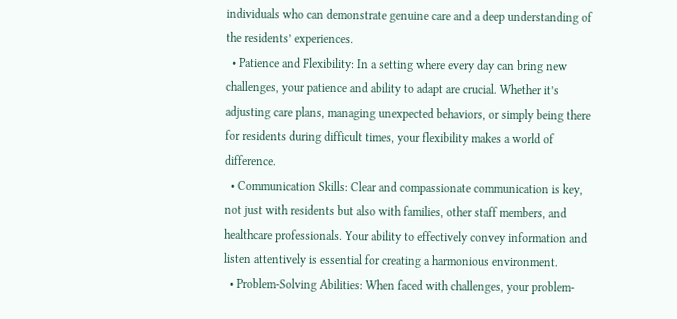individuals who can demonstrate genuine care and a deep understanding of the residents’ experiences.
  • Patience and Flexibility: In a setting where every day can bring new challenges, your patience and ability to adapt are crucial. Whether it’s adjusting care plans, managing unexpected behaviors, or simply being there for residents during difficult times, your flexibility makes a world of difference.
  • Communication Skills: Clear and compassionate communication is key, not just with residents but also with families, other staff members, and healthcare professionals. Your ability to effectively convey information and listen attentively is essential for creating a harmonious environment.
  • Problem-Solving Abilities: When faced with challenges, your problem-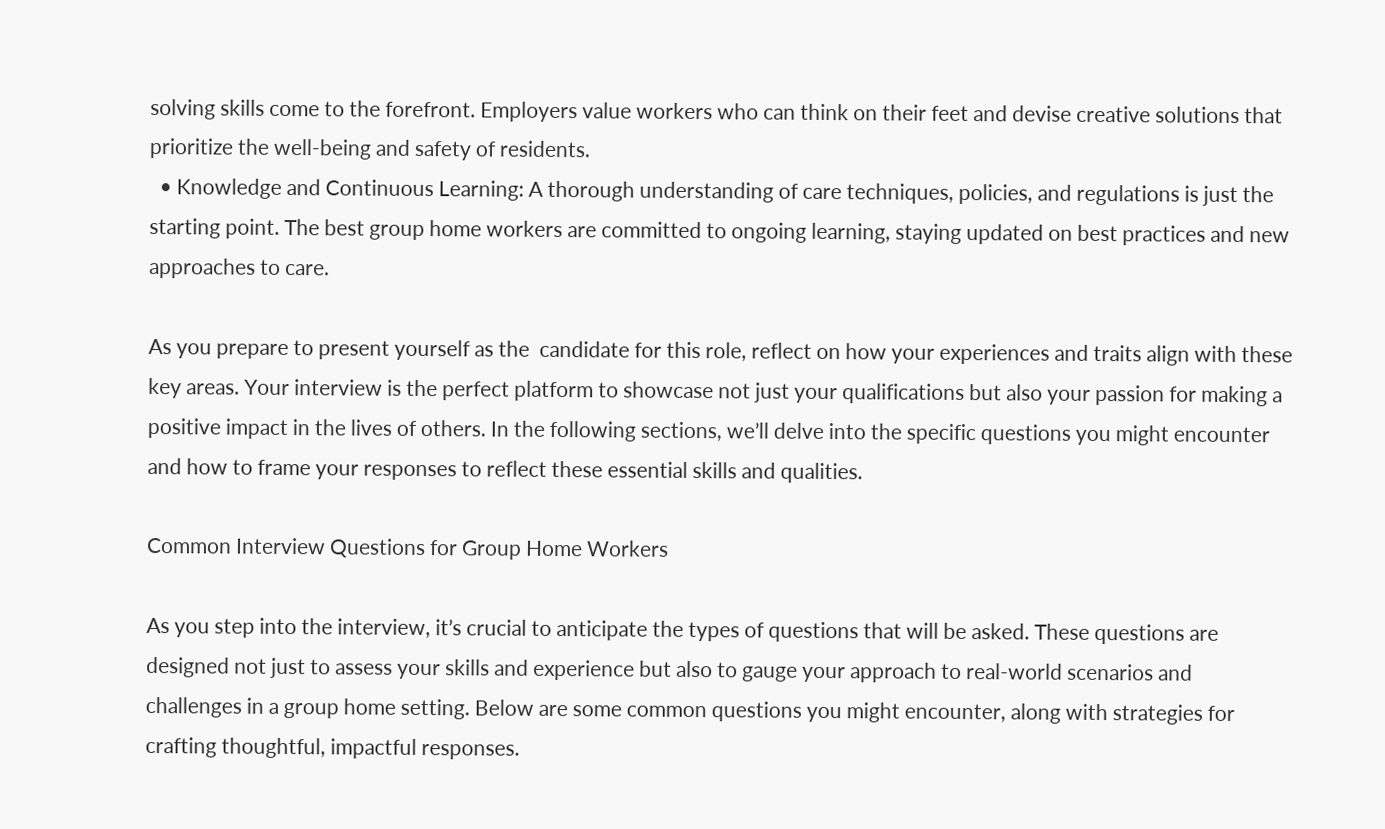solving skills come to the forefront. Employers value workers who can think on their feet and devise creative solutions that prioritize the well-being and safety of residents.
  • Knowledge and Continuous Learning: A thorough understanding of care techniques, policies, and regulations is just the starting point. The best group home workers are committed to ongoing learning, staying updated on best practices and new approaches to care.

As you prepare to present yourself as the  candidate for this role, reflect on how your experiences and traits align with these key areas. Your interview is the perfect platform to showcase not just your qualifications but also your passion for making a positive impact in the lives of others. In the following sections, we’ll delve into the specific questions you might encounter and how to frame your responses to reflect these essential skills and qualities.

Common Interview Questions for Group Home Workers

As you step into the interview, it’s crucial to anticipate the types of questions that will be asked. These questions are designed not just to assess your skills and experience but also to gauge your approach to real-world scenarios and challenges in a group home setting. Below are some common questions you might encounter, along with strategies for crafting thoughtful, impactful responses.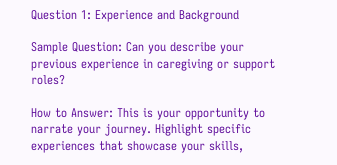Question 1: Experience and Background

Sample Question: Can you describe your previous experience in caregiving or support roles?

How to Answer: This is your opportunity to narrate your journey. Highlight specific experiences that showcase your skills,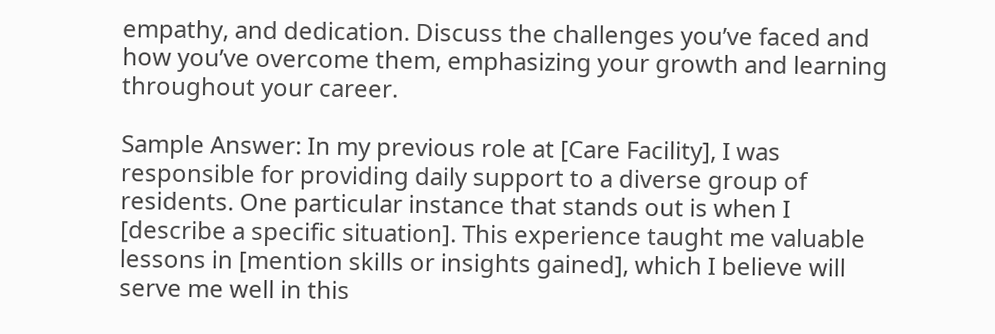empathy, and dedication. Discuss the challenges you’ve faced and how you’ve overcome them, emphasizing your growth and learning throughout your career.

Sample Answer: In my previous role at [Care Facility], I was responsible for providing daily support to a diverse group of residents. One particular instance that stands out is when I [describe a specific situation]. This experience taught me valuable lessons in [mention skills or insights gained], which I believe will serve me well in this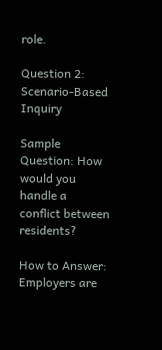role.

Question 2: Scenario-Based Inquiry

Sample Question: How would you handle a conflict between residents?

How to Answer: Employers are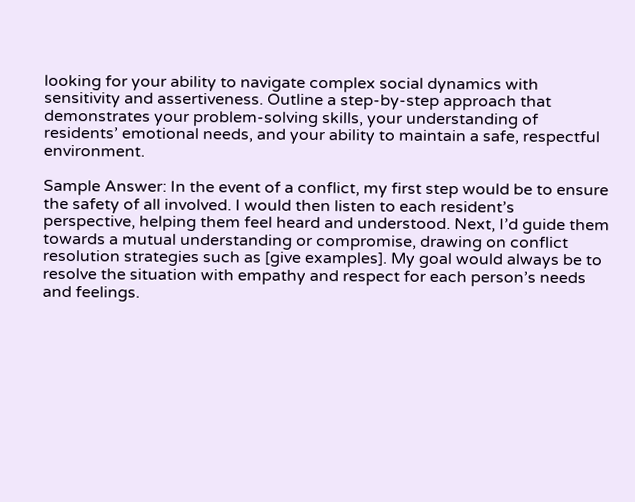looking for your ability to navigate complex social dynamics with sensitivity and assertiveness. Outline a step-by-step approach that demonstrates your problem-solving skills, your understanding of residents’ emotional needs, and your ability to maintain a safe, respectful environment.

Sample Answer: In the event of a conflict, my first step would be to ensure the safety of all involved. I would then listen to each resident’s perspective, helping them feel heard and understood. Next, I’d guide them towards a mutual understanding or compromise, drawing on conflict resolution strategies such as [give examples]. My goal would always be to resolve the situation with empathy and respect for each person’s needs and feelings.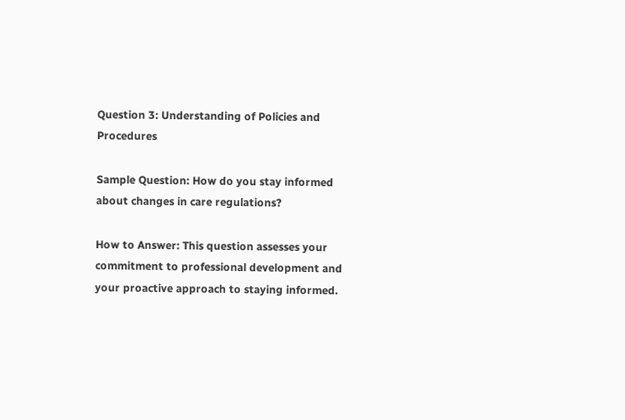Question 3: Understanding of Policies and Procedures

Sample Question: How do you stay informed about changes in care regulations?

How to Answer: This question assesses your commitment to professional development and your proactive approach to staying informed.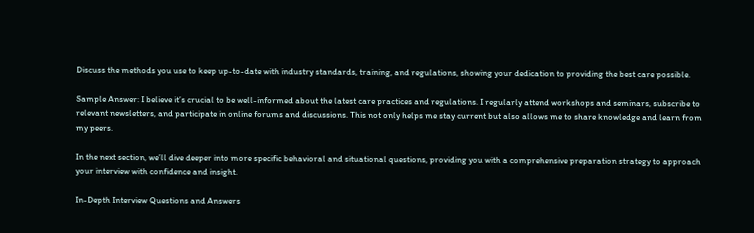Discuss the methods you use to keep up-to-date with industry standards, training, and regulations, showing your dedication to providing the best care possible.

Sample Answer: I believe it’s crucial to be well-informed about the latest care practices and regulations. I regularly attend workshops and seminars, subscribe to relevant newsletters, and participate in online forums and discussions. This not only helps me stay current but also allows me to share knowledge and learn from my peers.

In the next section, we’ll dive deeper into more specific behavioral and situational questions, providing you with a comprehensive preparation strategy to approach your interview with confidence and insight.

In-Depth Interview Questions and Answers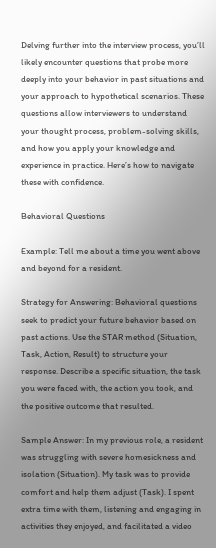Delving further into the interview process, you’ll likely encounter questions that probe more deeply into your behavior in past situations and your approach to hypothetical scenarios. These questions allow interviewers to understand your thought process, problem-solving skills, and how you apply your knowledge and experience in practice. Here’s how to navigate these with confidence.

Behavioral Questions

Example: Tell me about a time you went above and beyond for a resident.

Strategy for Answering: Behavioral questions seek to predict your future behavior based on past actions. Use the STAR method (Situation, Task, Action, Result) to structure your response. Describe a specific situation, the task you were faced with, the action you took, and the positive outcome that resulted.

Sample Answer: In my previous role, a resident was struggling with severe homesickness and isolation (Situation). My task was to provide comfort and help them adjust (Task). I spent extra time with them, listening and engaging in activities they enjoyed, and facilitated a video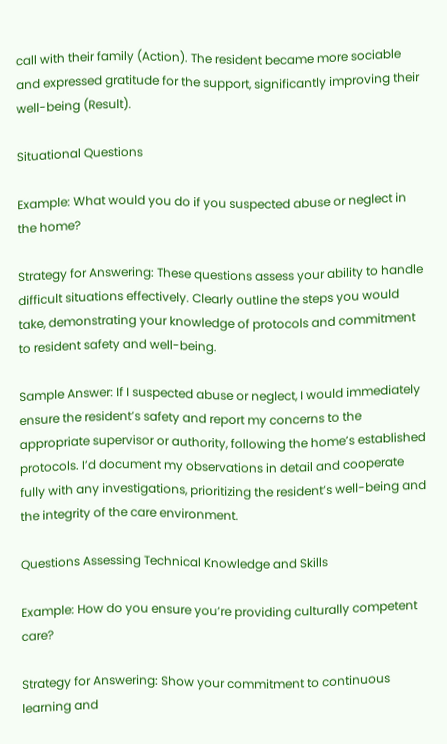call with their family (Action). The resident became more sociable and expressed gratitude for the support, significantly improving their well-being (Result).

Situational Questions

Example: What would you do if you suspected abuse or neglect in the home?

Strategy for Answering: These questions assess your ability to handle difficult situations effectively. Clearly outline the steps you would take, demonstrating your knowledge of protocols and commitment to resident safety and well-being.

Sample Answer: If I suspected abuse or neglect, I would immediately ensure the resident’s safety and report my concerns to the appropriate supervisor or authority, following the home’s established protocols. I’d document my observations in detail and cooperate fully with any investigations, prioritizing the resident’s well-being and the integrity of the care environment.

Questions Assessing Technical Knowledge and Skills

Example: How do you ensure you’re providing culturally competent care?

Strategy for Answering: Show your commitment to continuous learning and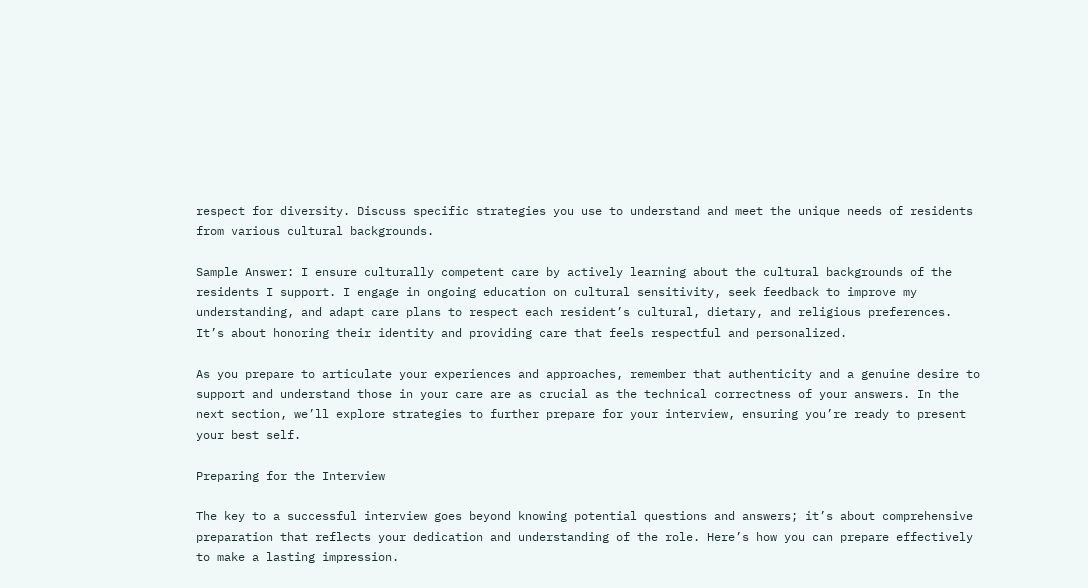respect for diversity. Discuss specific strategies you use to understand and meet the unique needs of residents from various cultural backgrounds.

Sample Answer: I ensure culturally competent care by actively learning about the cultural backgrounds of the residents I support. I engage in ongoing education on cultural sensitivity, seek feedback to improve my understanding, and adapt care plans to respect each resident’s cultural, dietary, and religious preferences. It’s about honoring their identity and providing care that feels respectful and personalized.

As you prepare to articulate your experiences and approaches, remember that authenticity and a genuine desire to support and understand those in your care are as crucial as the technical correctness of your answers. In the next section, we’ll explore strategies to further prepare for your interview, ensuring you’re ready to present your best self.

Preparing for the Interview

The key to a successful interview goes beyond knowing potential questions and answers; it’s about comprehensive preparation that reflects your dedication and understanding of the role. Here’s how you can prepare effectively to make a lasting impression.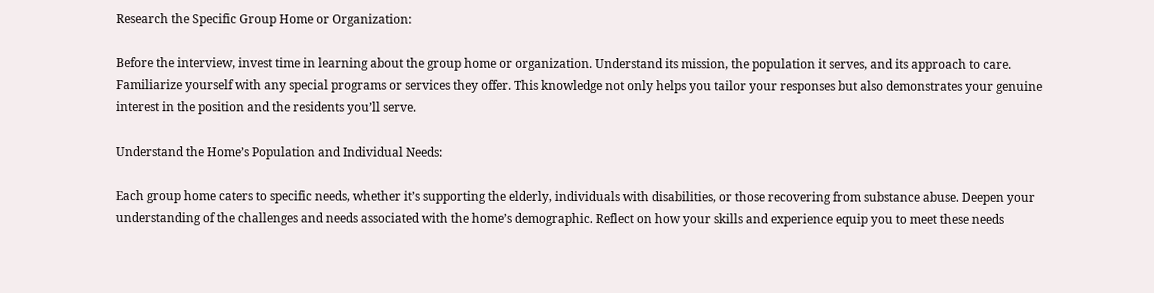Research the Specific Group Home or Organization:

Before the interview, invest time in learning about the group home or organization. Understand its mission, the population it serves, and its approach to care. Familiarize yourself with any special programs or services they offer. This knowledge not only helps you tailor your responses but also demonstrates your genuine interest in the position and the residents you’ll serve.

Understand the Home’s Population and Individual Needs:

Each group home caters to specific needs, whether it’s supporting the elderly, individuals with disabilities, or those recovering from substance abuse. Deepen your understanding of the challenges and needs associated with the home’s demographic. Reflect on how your skills and experience equip you to meet these needs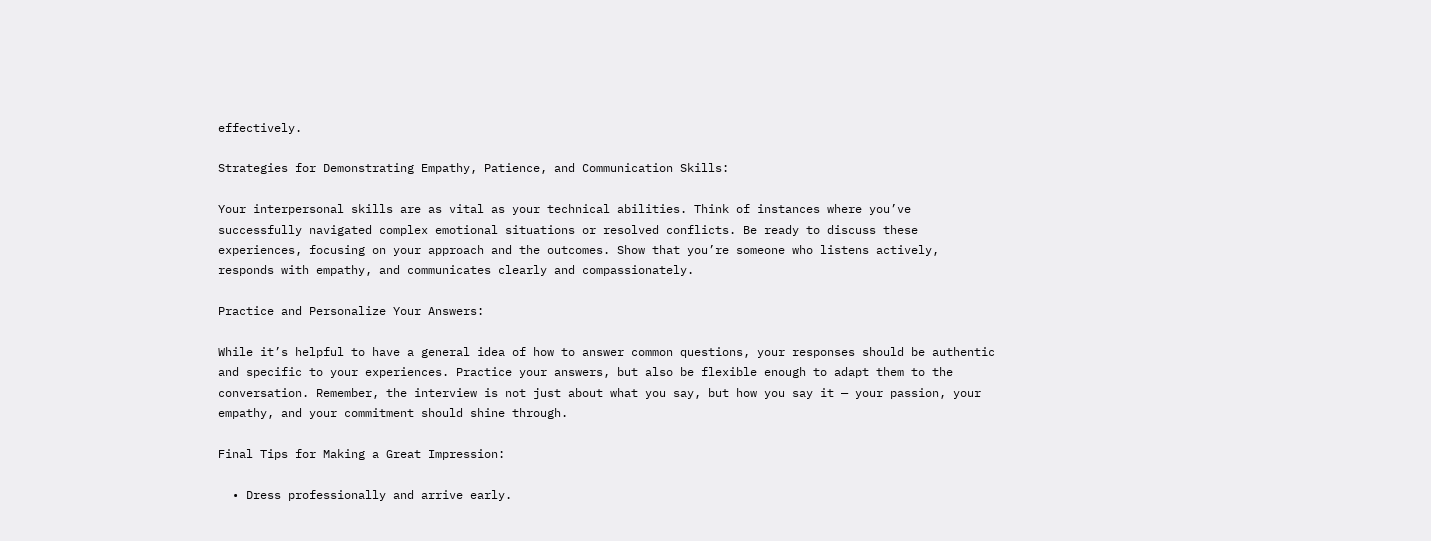effectively.

Strategies for Demonstrating Empathy, Patience, and Communication Skills:

Your interpersonal skills are as vital as your technical abilities. Think of instances where you’ve successfully navigated complex emotional situations or resolved conflicts. Be ready to discuss these experiences, focusing on your approach and the outcomes. Show that you’re someone who listens actively, responds with empathy, and communicates clearly and compassionately.

Practice and Personalize Your Answers:

While it’s helpful to have a general idea of how to answer common questions, your responses should be authentic and specific to your experiences. Practice your answers, but also be flexible enough to adapt them to the conversation. Remember, the interview is not just about what you say, but how you say it — your passion, your empathy, and your commitment should shine through.

Final Tips for Making a Great Impression:

  • Dress professionally and arrive early.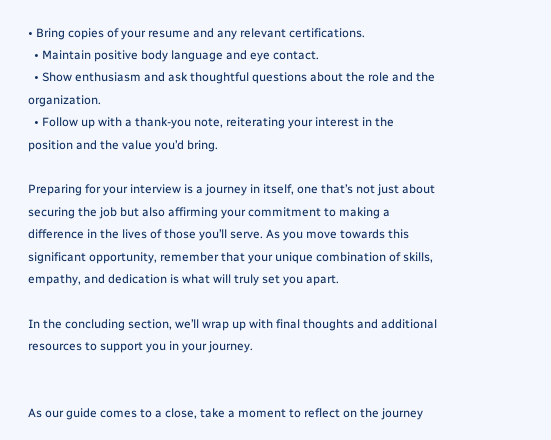• Bring copies of your resume and any relevant certifications.
  • Maintain positive body language and eye contact.
  • Show enthusiasm and ask thoughtful questions about the role and the organization.
  • Follow up with a thank-you note, reiterating your interest in the position and the value you’d bring.

Preparing for your interview is a journey in itself, one that’s not just about securing the job but also affirming your commitment to making a difference in the lives of those you’ll serve. As you move towards this significant opportunity, remember that your unique combination of skills, empathy, and dedication is what will truly set you apart.

In the concluding section, we’ll wrap up with final thoughts and additional resources to support you in your journey.


As our guide comes to a close, take a moment to reflect on the journey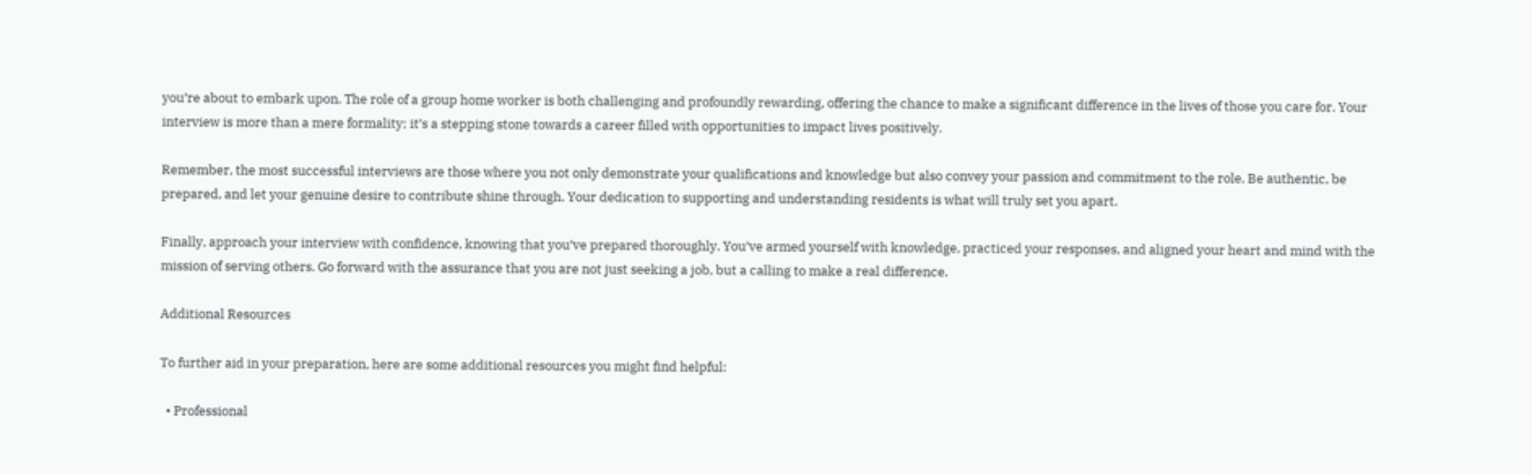you’re about to embark upon. The role of a group home worker is both challenging and profoundly rewarding, offering the chance to make a significant difference in the lives of those you care for. Your interview is more than a mere formality; it’s a stepping stone towards a career filled with opportunities to impact lives positively.

Remember, the most successful interviews are those where you not only demonstrate your qualifications and knowledge but also convey your passion and commitment to the role. Be authentic, be prepared, and let your genuine desire to contribute shine through. Your dedication to supporting and understanding residents is what will truly set you apart.

Finally, approach your interview with confidence, knowing that you’ve prepared thoroughly. You’ve armed yourself with knowledge, practiced your responses, and aligned your heart and mind with the mission of serving others. Go forward with the assurance that you are not just seeking a job, but a calling to make a real difference.

Additional Resources

To further aid in your preparation, here are some additional resources you might find helpful:

  • Professional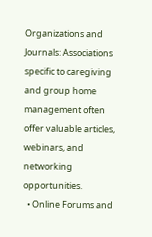Organizations and Journals: Associations specific to caregiving and group home management often offer valuable articles, webinars, and networking opportunities.
  • Online Forums and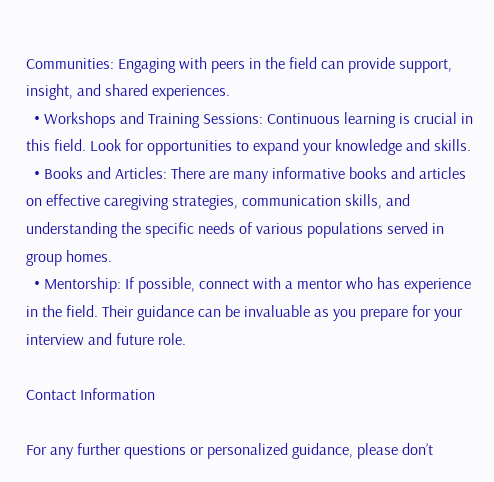Communities: Engaging with peers in the field can provide support, insight, and shared experiences.
  • Workshops and Training Sessions: Continuous learning is crucial in this field. Look for opportunities to expand your knowledge and skills.
  • Books and Articles: There are many informative books and articles on effective caregiving strategies, communication skills, and understanding the specific needs of various populations served in group homes.
  • Mentorship: If possible, connect with a mentor who has experience in the field. Their guidance can be invaluable as you prepare for your interview and future role.

Contact Information

For any further questions or personalized guidance, please don’t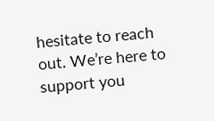hesitate to reach out. We’re here to support you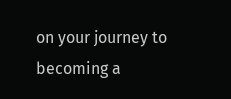on your journey to becoming a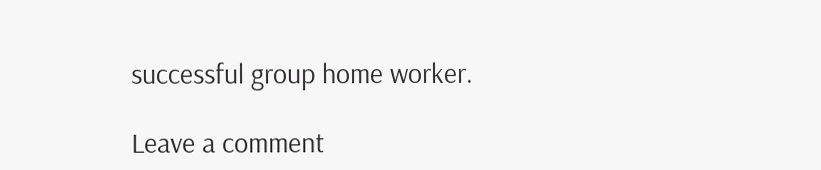successful group home worker.

Leave a comment